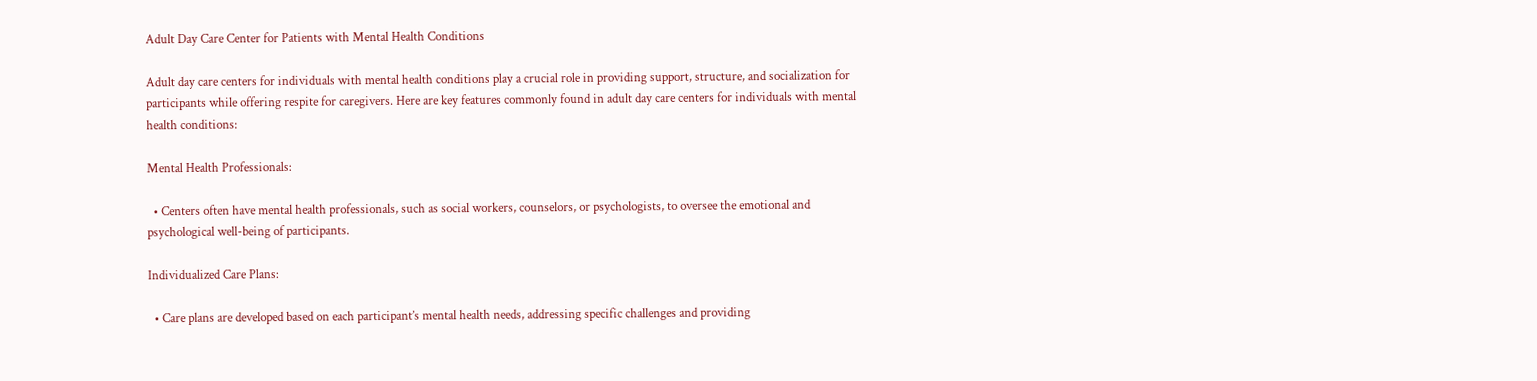Adult Day Care Center for Patients with Mental Health Conditions

Adult day care centers for individuals with mental health conditions play a crucial role in providing support, structure, and socialization for participants while offering respite for caregivers. Here are key features commonly found in adult day care centers for individuals with mental health conditions:

Mental Health Professionals:

  • Centers often have mental health professionals, such as social workers, counselors, or psychologists, to oversee the emotional and psychological well-being of participants.

Individualized Care Plans:

  • Care plans are developed based on each participant’s mental health needs, addressing specific challenges and providing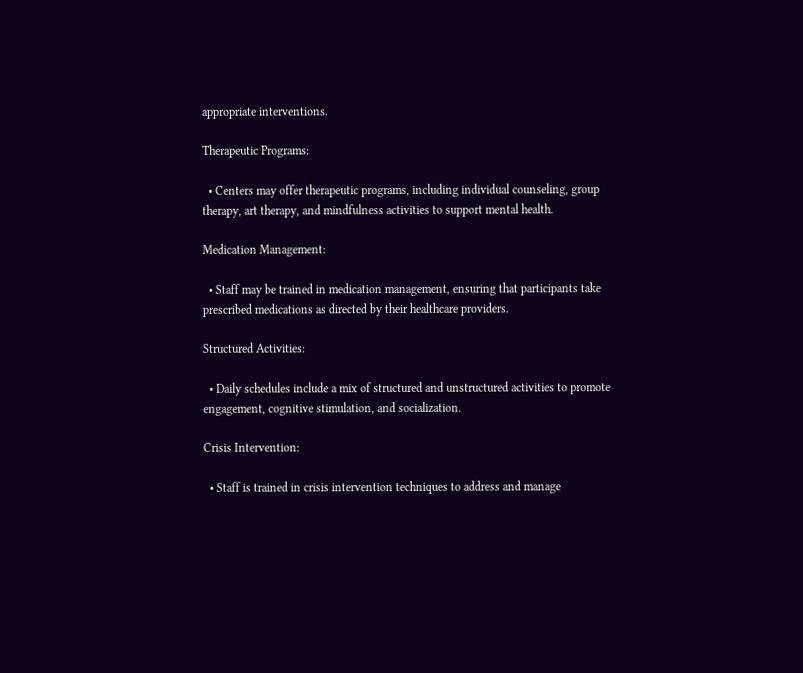appropriate interventions.

Therapeutic Programs:

  • Centers may offer therapeutic programs, including individual counseling, group therapy, art therapy, and mindfulness activities to support mental health.

Medication Management:

  • Staff may be trained in medication management, ensuring that participants take prescribed medications as directed by their healthcare providers.

Structured Activities:

  • Daily schedules include a mix of structured and unstructured activities to promote engagement, cognitive stimulation, and socialization.

Crisis Intervention:

  • Staff is trained in crisis intervention techniques to address and manage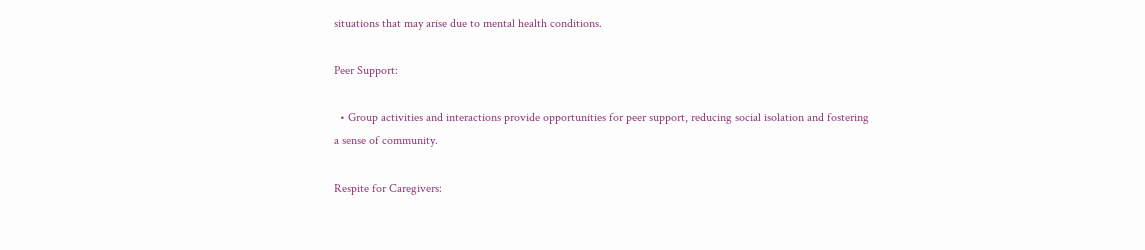situations that may arise due to mental health conditions.

Peer Support:

  • Group activities and interactions provide opportunities for peer support, reducing social isolation and fostering a sense of community.

Respite for Caregivers: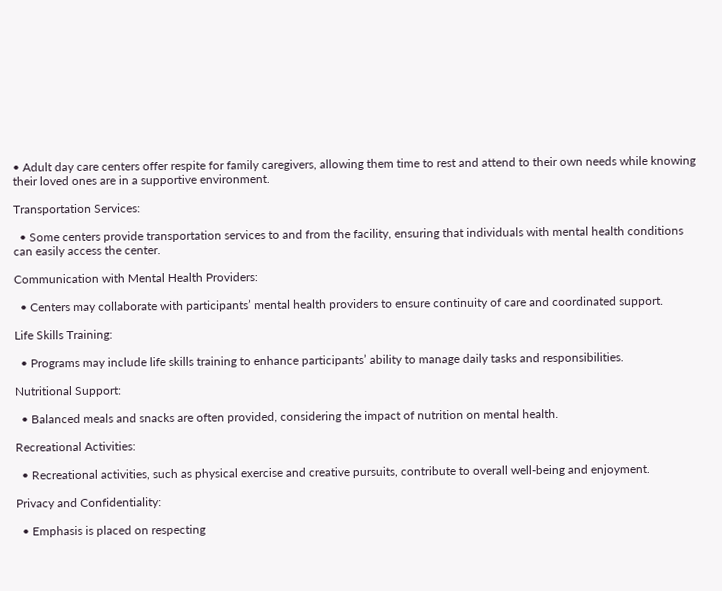• Adult day care centers offer respite for family caregivers, allowing them time to rest and attend to their own needs while knowing their loved ones are in a supportive environment.

Transportation Services:

  • Some centers provide transportation services to and from the facility, ensuring that individuals with mental health conditions can easily access the center.

Communication with Mental Health Providers:

  • Centers may collaborate with participants’ mental health providers to ensure continuity of care and coordinated support.

Life Skills Training:

  • Programs may include life skills training to enhance participants’ ability to manage daily tasks and responsibilities.

Nutritional Support:

  • Balanced meals and snacks are often provided, considering the impact of nutrition on mental health.

Recreational Activities:

  • Recreational activities, such as physical exercise and creative pursuits, contribute to overall well-being and enjoyment.

Privacy and Confidentiality:

  • Emphasis is placed on respecting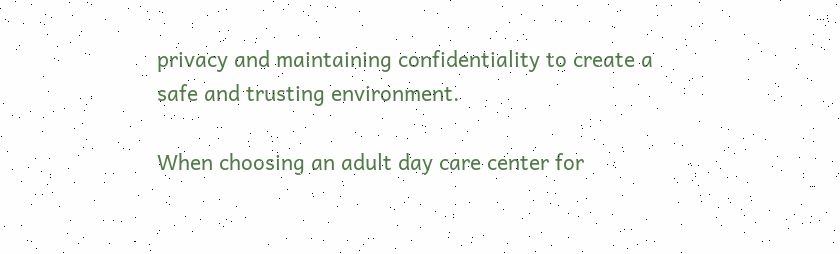privacy and maintaining confidentiality to create a safe and trusting environment.

When choosing an adult day care center for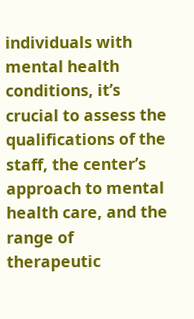individuals with mental health conditions, it’s crucial to assess the qualifications of the staff, the center’s approach to mental health care, and the range of therapeutic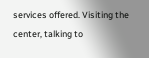services offered. Visiting the center, talking to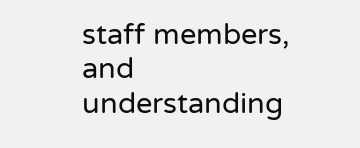staff members, and understanding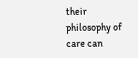their philosophy of care can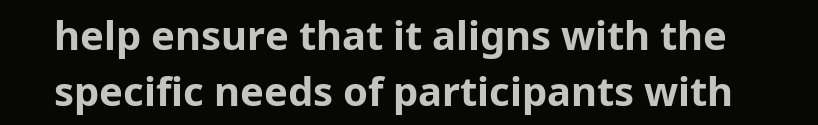help ensure that it aligns with the specific needs of participants with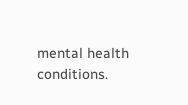mental health conditions.